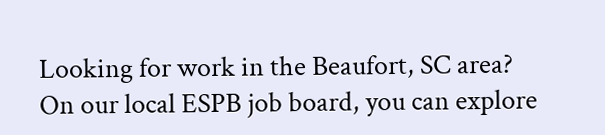Looking for work in the Beaufort, SC area?
On our local ESPB job board, you can explore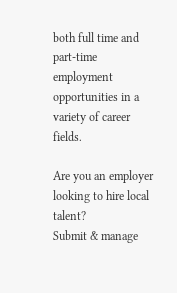both full time and part-time employment opportunities in a variety of career fields.

Are you an employer looking to hire local talent?
Submit & manage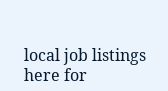local job listings here for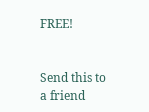FREE!


Send this to a friend